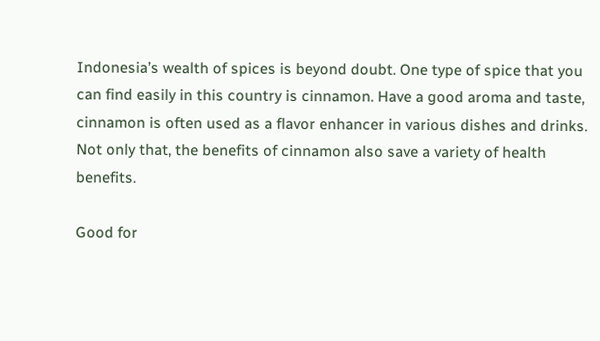Indonesia’s wealth of spices is beyond doubt. One type of spice that you can find easily in this country is cinnamon. Have a good aroma and taste, cinnamon is often used as a flavor enhancer in various dishes and drinks. Not only that, the benefits of cinnamon also save a variety of health benefits.

Good for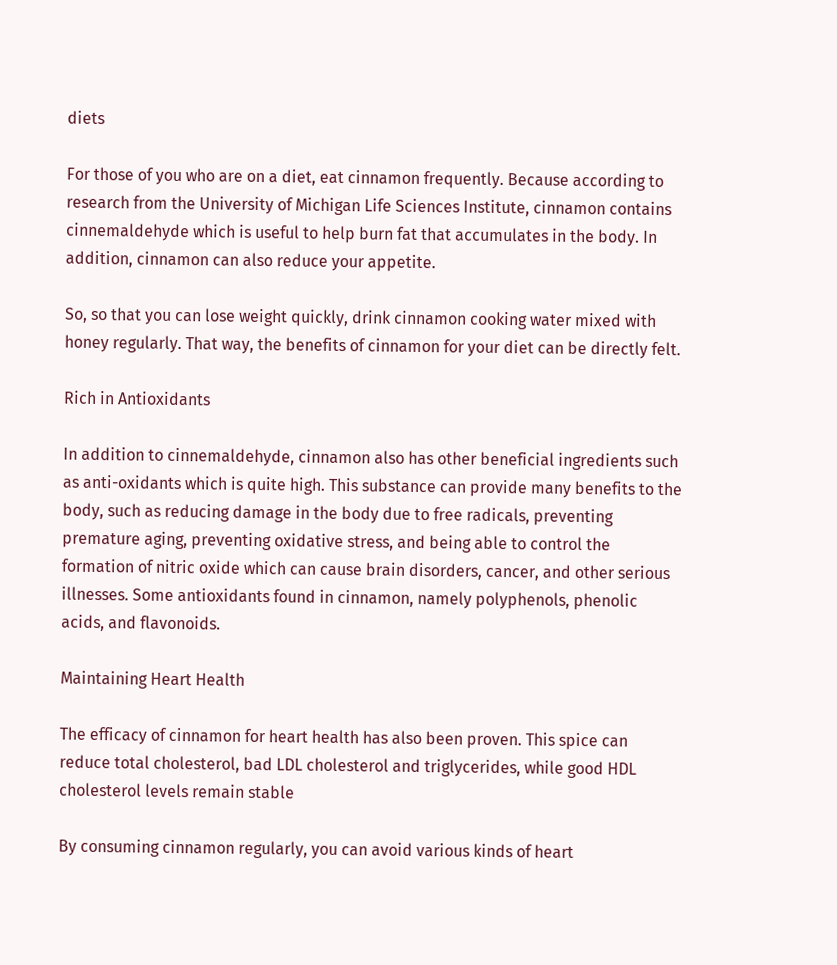diets

For those of you who are on a diet, eat cinnamon frequently. Because according to research from the University of Michigan Life Sciences Institute, cinnamon contains cinnemaldehyde which is useful to help burn fat that accumulates in the body. In addition, cinnamon can also reduce your appetite.

So, so that you can lose weight quickly, drink cinnamon cooking water mixed with honey regularly. That way, the benefits of cinnamon for your diet can be directly felt.

Rich in Antioxidants

In addition to cinnemaldehyde, cinnamon also has other beneficial ingredients such as anti-oxidants which is quite high. This substance can provide many benefits to the body, such as reducing damage in the body due to free radicals, preventing premature aging, preventing oxidative stress, and being able to control the formation of nitric oxide which can cause brain disorders, cancer, and other serious illnesses. Some antioxidants found in cinnamon, namely polyphenols, phenolic acids, and flavonoids.

Maintaining Heart Health

The efficacy of cinnamon for heart health has also been proven. This spice can reduce total cholesterol, bad LDL cholesterol and triglycerides, while good HDL cholesterol levels remain stable

By consuming cinnamon regularly, you can avoid various kinds of heart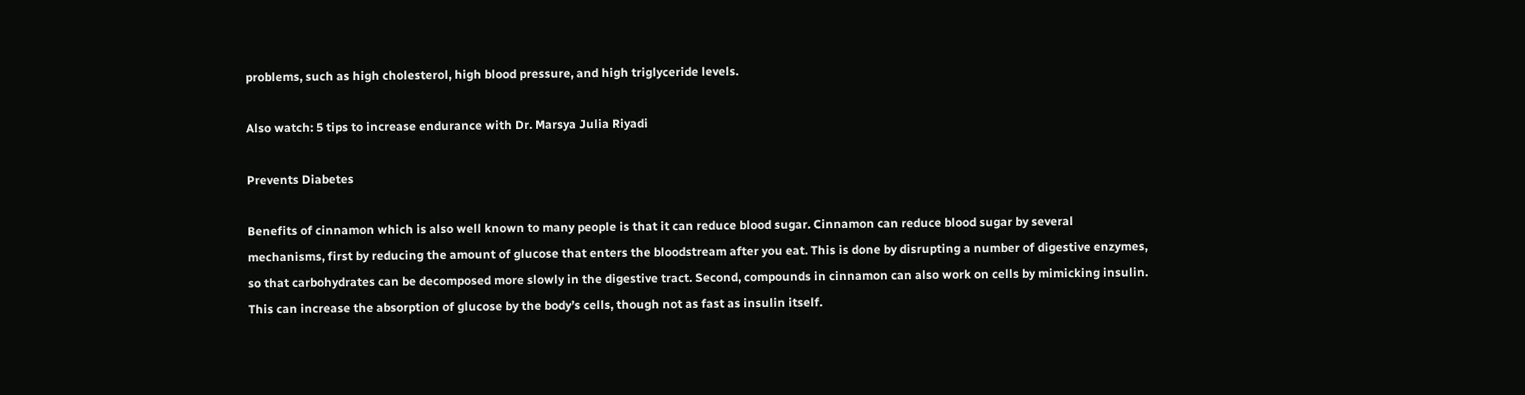problems, such as high cholesterol, high blood pressure, and high triglyceride levels.

Also watch: 5 tips to increase endurance with Dr. Marsya Julia Riyadi

Prevents Diabetes

Benefits of cinnamon which is also well known to many people is that it can reduce blood sugar. Cinnamon can reduce blood sugar by several mechanisms, first by reducing the amount of glucose that enters the bloodstream after you eat. This is done by disrupting a number of digestive enzymes, so that carbohydrates can be decomposed more slowly in the digestive tract. Second, compounds in cinnamon can also work on cells by mimicking insulin. This can increase the absorption of glucose by the body’s cells, though not as fast as insulin itself.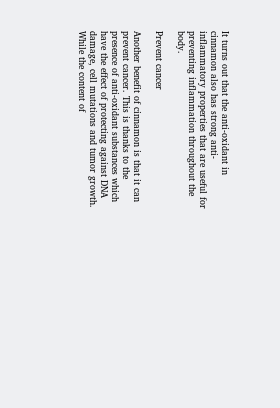It turns out that the anti-oxidant in cinnamon also has strong anti-inflammatory properties that are useful for preventing inflammation throughout the body.

Prevent cancer

Another benefit of cinnamon is that it can prevent cancer. This is thanks to the presence of anti-oxidant substances which have the effect of protecting against DNA damage, cell mutations and tumor growth. While the content of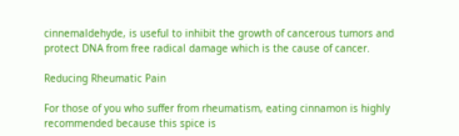cinnemaldehyde, is useful to inhibit the growth of cancerous tumors and protect DNA from free radical damage which is the cause of cancer.

Reducing Rheumatic Pain

For those of you who suffer from rheumatism, eating cinnamon is highly recommended because this spice is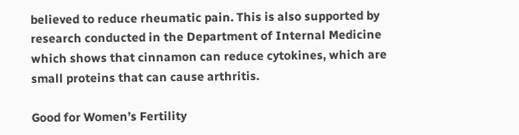believed to reduce rheumatic pain. This is also supported by research conducted in the Department of Internal Medicine which shows that cinnamon can reduce cytokines, which are small proteins that can cause arthritis.

Good for Women’s Fertility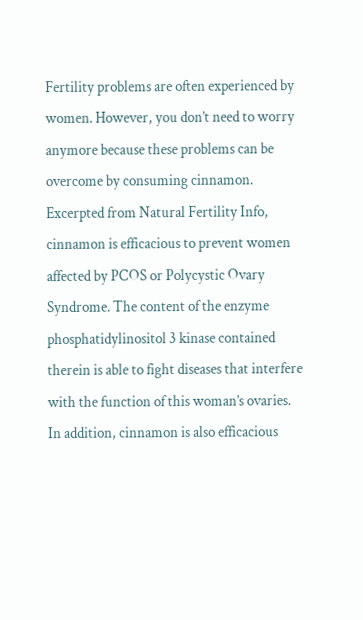Fertility problems are often experienced by women. However, you don’t need to worry anymore because these problems can be overcome by consuming cinnamon. Excerpted from Natural Fertility Info, cinnamon is efficacious to prevent women affected by PCOS or Polycystic Ovary Syndrome. The content of the enzyme phosphatidylinositol 3 kinase contained therein is able to fight diseases that interfere with the function of this woman’s ovaries. In addition, cinnamon is also efficacious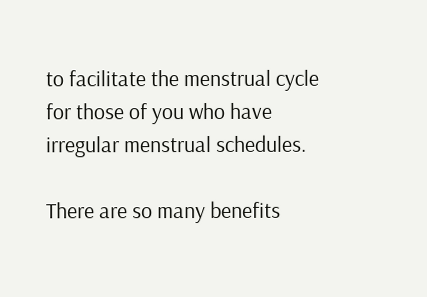to facilitate the menstrual cycle for those of you who have irregular menstrual schedules.

There are so many benefits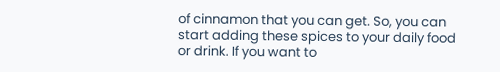of cinnamon that you can get. So, you can start adding these spices to your daily food or drink. If you want to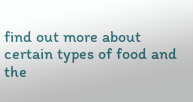find out more about certain types of food and the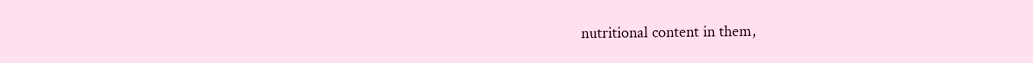nutritional content in them,